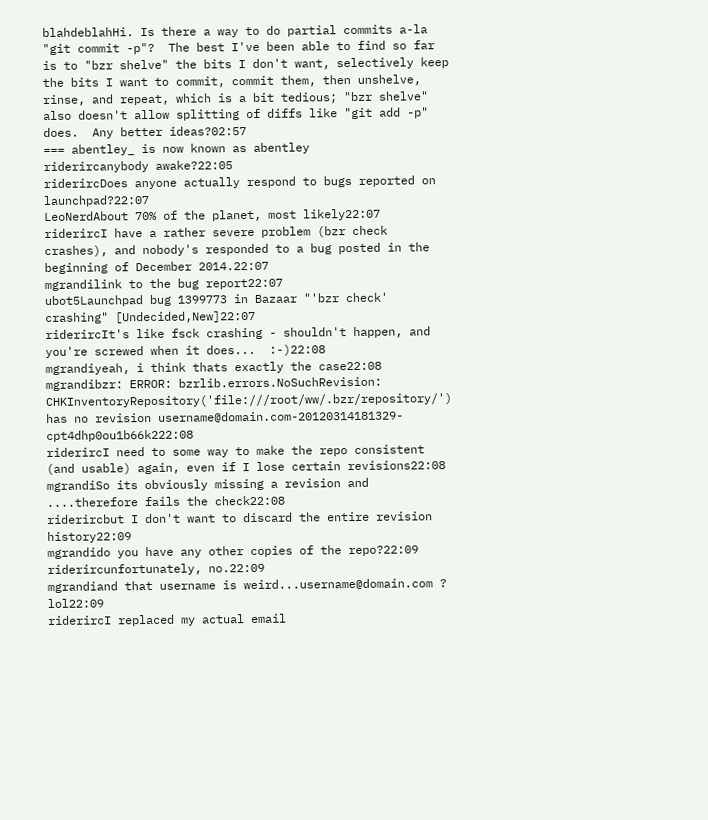blahdeblahHi. Is there a way to do partial commits a-la "git commit -p"?  The best I've been able to find so far is to "bzr shelve" the bits I don't want, selectively keep the bits I want to commit, commit them, then unshelve, rinse, and repeat, which is a bit tedious; "bzr shelve" also doesn't allow splitting of diffs like "git add -p" does.  Any better ideas?02:57
=== abentley_ is now known as abentley
riderircanybody awake?22:05
riderircDoes anyone actually respond to bugs reported on launchpad?22:07
LeoNerdAbout 70% of the planet, most likely22:07
riderircI have a rather severe problem (bzr check crashes), and nobody's responded to a bug posted in the beginning of December 2014.22:07
mgrandilink to the bug report22:07
ubot5Launchpad bug 1399773 in Bazaar "'bzr check' crashing" [Undecided,New]22:07
riderircIt's like fsck crashing - shouldn't happen, and you're screwed when it does...  :-)22:08
mgrandiyeah, i think thats exactly the case22:08
mgrandibzr: ERROR: bzrlib.errors.NoSuchRevision: CHKInventoryRepository('file:///root/ww/.bzr/repository/') has no revision username@domain.com-20120314181329-cpt4dhp0ou1b66k222:08
riderircI need to some way to make the repo consistent (and usable) again, even if I lose certain revisions22:08
mgrandiSo its obviously missing a revision and ....therefore fails the check22:08
riderircbut I don't want to discard the entire revision history22:09
mgrandido you have any other copies of the repo?22:09
riderircunfortunately, no.22:09
mgrandiand that username is weird...username@domain.com ? lol22:09
riderircI replaced my actual email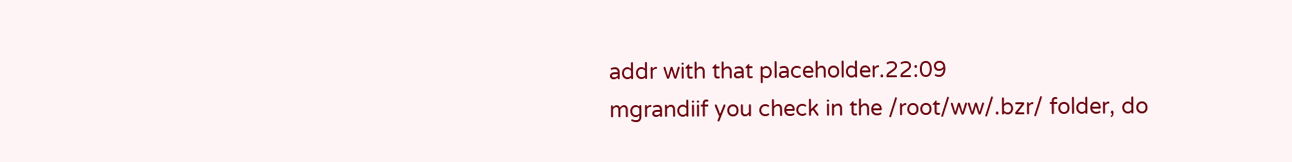addr with that placeholder.22:09
mgrandiif you check in the /root/ww/.bzr/ folder, do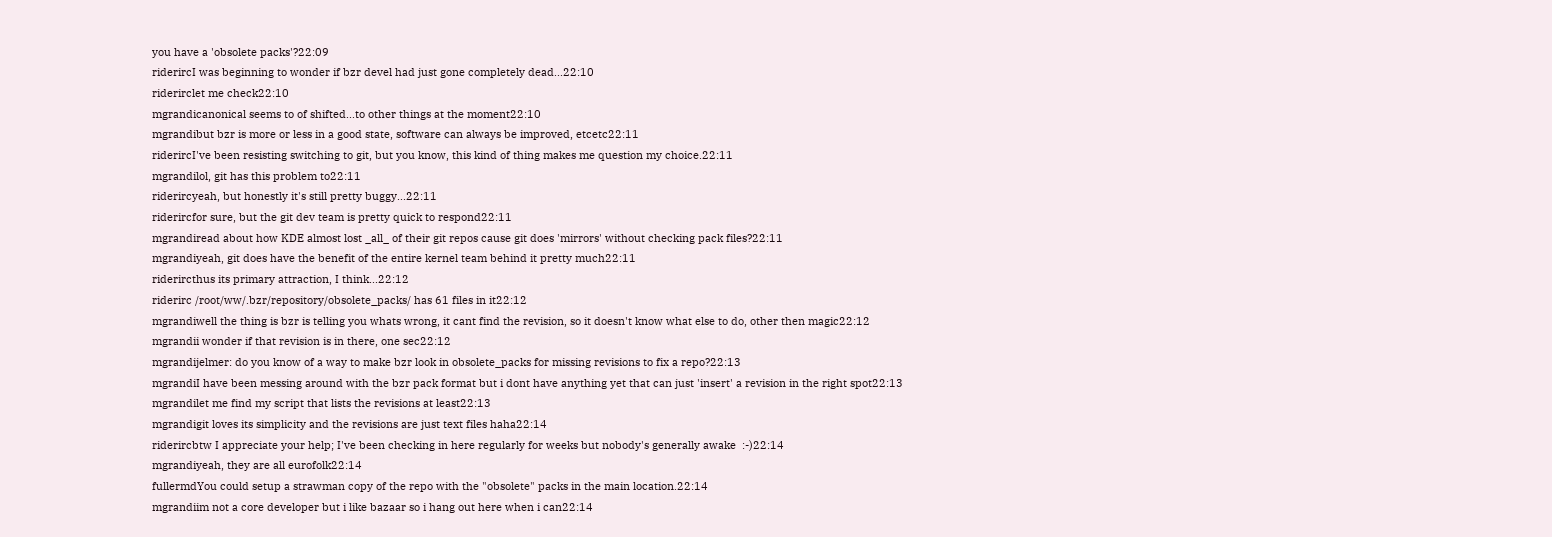you have a 'obsolete packs'?22:09
riderircI was beginning to wonder if bzr devel had just gone completely dead...22:10
riderirclet me check22:10
mgrandicanonical seems to of shifted...to other things at the moment22:10
mgrandibut bzr is more or less in a good state, software can always be improved, etcetc22:11
riderircI've been resisting switching to git, but you know, this kind of thing makes me question my choice.22:11
mgrandilol, git has this problem to22:11
riderircyeah, but honestly it's still pretty buggy...22:11
riderircfor sure, but the git dev team is pretty quick to respond22:11
mgrandiread about how KDE almost lost _all_ of their git repos cause git does 'mirrors' without checking pack files?22:11
mgrandiyeah, git does have the benefit of the entire kernel team behind it pretty much22:11
riderircthus its primary attraction, I think...22:12
riderirc /root/ww/.bzr/repository/obsolete_packs/ has 61 files in it22:12
mgrandiwell the thing is bzr is telling you whats wrong, it cant find the revision, so it doesn't know what else to do, other then magic22:12
mgrandii wonder if that revision is in there, one sec22:12
mgrandijelmer: do you know of a way to make bzr look in obsolete_packs for missing revisions to fix a repo?22:13
mgrandiI have been messing around with the bzr pack format but i dont have anything yet that can just 'insert' a revision in the right spot22:13
mgrandilet me find my script that lists the revisions at least22:13
mgrandigit loves its simplicity and the revisions are just text files haha22:14
riderircbtw I appreciate your help; I've been checking in here regularly for weeks but nobody's generally awake  :-)22:14
mgrandiyeah, they are all eurofolk22:14
fullermdYou could setup a strawman copy of the repo with the "obsolete" packs in the main location.22:14
mgrandiim not a core developer but i like bazaar so i hang out here when i can22:14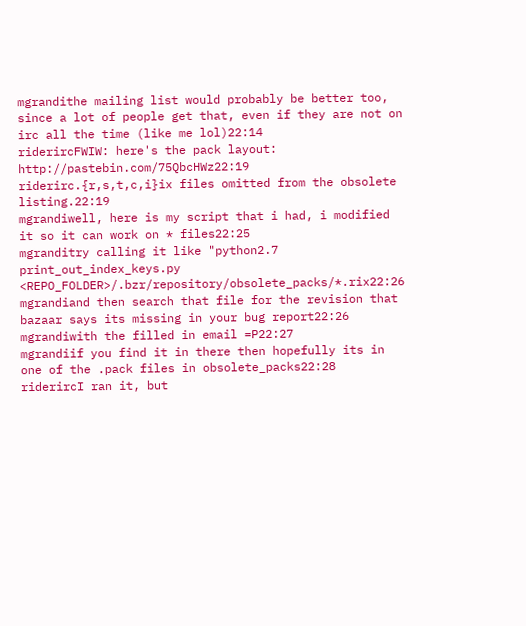mgrandithe mailing list would probably be better too, since a lot of people get that, even if they are not on irc all the time (like me lol)22:14
riderircFWIW: here's the pack layout: http://pastebin.com/75QbcHWz22:19
riderirc.{r,s,t,c,i}ix files omitted from the obsolete listing.22:19
mgrandiwell, here is my script that i had, i modified it so it can work on * files22:25
mgranditry calling it like "python2.7 print_out_index_keys.py <REPO_FOLDER>/.bzr/repository/obsolete_packs/*.rix22:26
mgrandiand then search that file for the revision that bazaar says its missing in your bug report22:26
mgrandiwith the filled in email =P22:27
mgrandiif you find it in there then hopefully its in one of the .pack files in obsolete_packs22:28
riderircI ran it, but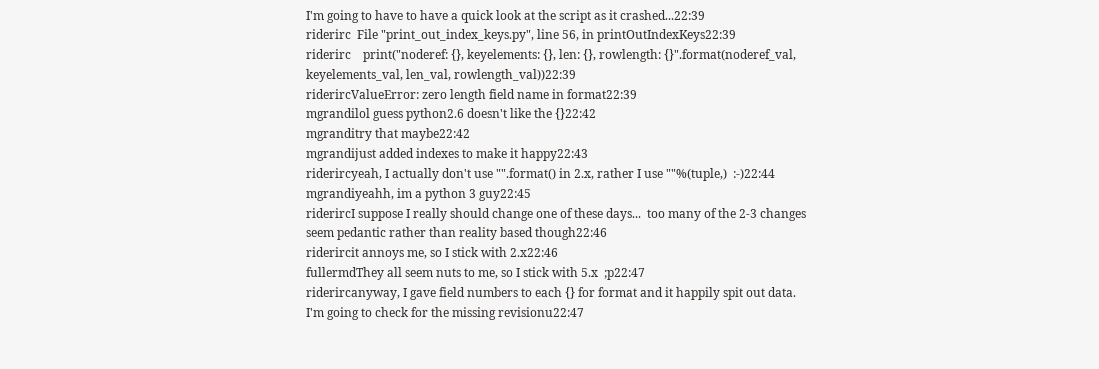I'm going to have to have a quick look at the script as it crashed...22:39
riderirc  File "print_out_index_keys.py", line 56, in printOutIndexKeys22:39
riderirc    print("noderef: {}, keyelements: {}, len: {}, rowlength: {}".format(noderef_val, keyelements_val, len_val, rowlength_val))22:39
riderircValueError: zero length field name in format22:39
mgrandilol guess python2.6 doesn't like the {}22:42
mgranditry that maybe22:42
mgrandijust added indexes to make it happy22:43
riderircyeah, I actually don't use "".format() in 2.x, rather I use ""%(tuple,)  :-)22:44
mgrandiyeahh, im a python 3 guy22:45
riderircI suppose I really should change one of these days...  too many of the 2-3 changes seem pedantic rather than reality based though22:46
riderircit annoys me, so I stick with 2.x22:46
fullermdThey all seem nuts to me, so I stick with 5.x  ;p22:47
riderircanyway, I gave field numbers to each {} for format and it happily spit out data.  I'm going to check for the missing revisionu22:47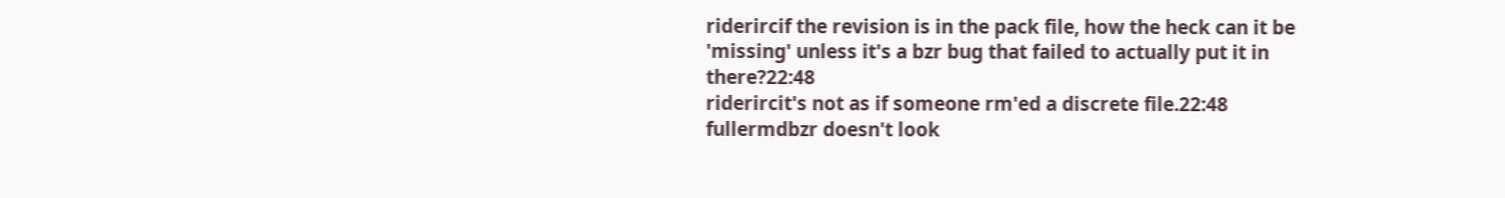riderircif the revision is in the pack file, how the heck can it be 'missing' unless it's a bzr bug that failed to actually put it in there?22:48
riderircit's not as if someone rm'ed a discrete file.22:48
fullermdbzr doesn't look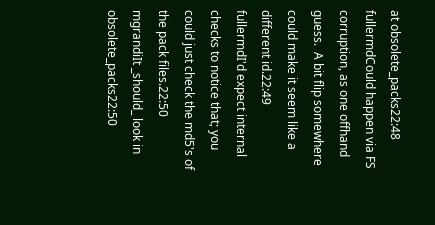at obsolete_packs22:48
fullermdCould happen via FS corruption, as one offhand guess.  A bit flip somewhere could make it seem like a different id.22:49
fullermdI'd expect internal checks to notice that; you could just check the md5's of the pack files.22:50
mgrandiIt _should_ look in obsolete_packs22:50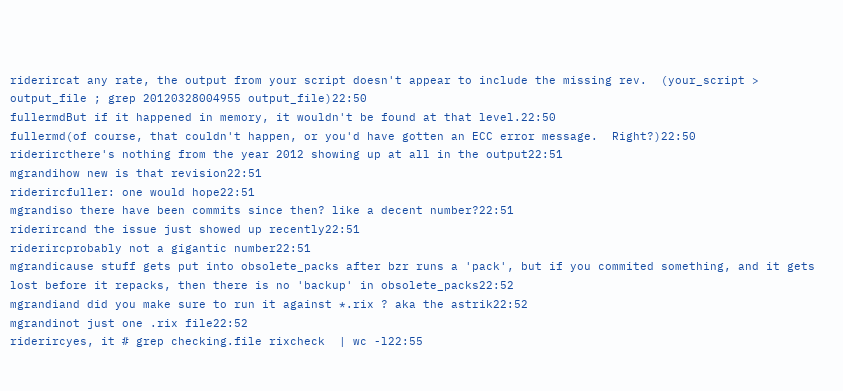riderircat any rate, the output from your script doesn't appear to include the missing rev.  (your_script > output_file ; grep 20120328004955 output_file)22:50
fullermdBut if it happened in memory, it wouldn't be found at that level.22:50
fullermd(of course, that couldn't happen, or you'd have gotten an ECC error message.  Right?)22:50
riderircthere's nothing from the year 2012 showing up at all in the output22:51
mgrandihow new is that revision22:51
riderircfuller: one would hope22:51
mgrandiso there have been commits since then? like a decent number?22:51
riderircand the issue just showed up recently22:51
riderircprobably not a gigantic number22:51
mgrandicause stuff gets put into obsolete_packs after bzr runs a 'pack', but if you commited something, and it gets lost before it repacks, then there is no 'backup' in obsolete_packs22:52
mgrandiand did you make sure to run it against *.rix ? aka the astrik22:52
mgrandinot just one .rix file22:52
riderircyes, it # grep checking.file rixcheck  | wc -l22:55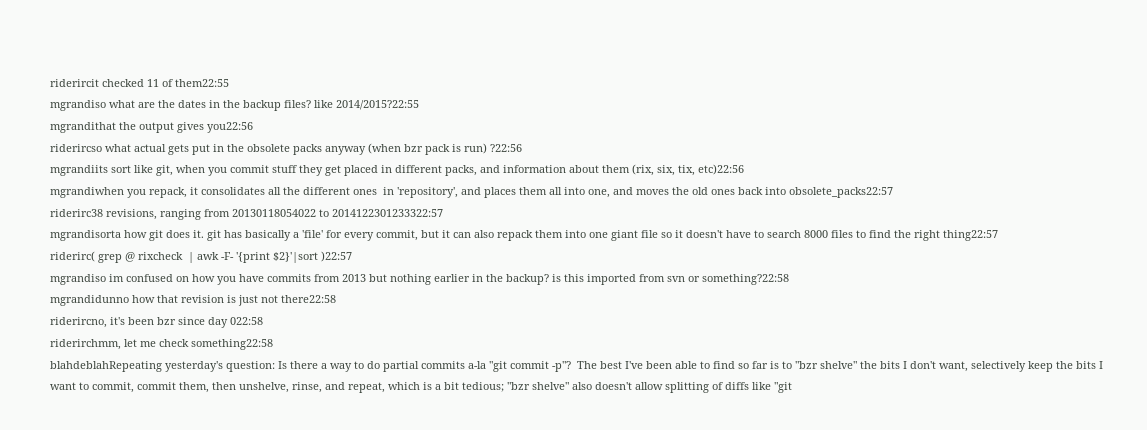riderircit checked 11 of them22:55
mgrandiso what are the dates in the backup files? like 2014/2015?22:55
mgrandithat the output gives you22:56
riderircso what actual gets put in the obsolete packs anyway (when bzr pack is run) ?22:56
mgrandiits sort like git, when you commit stuff they get placed in different packs, and information about them (rix, six, tix, etc)22:56
mgrandiwhen you repack, it consolidates all the different ones  in 'repository', and places them all into one, and moves the old ones back into obsolete_packs22:57
riderirc38 revisions, ranging from 20130118054022 to 2014122301233322:57
mgrandisorta how git does it. git has basically a 'file' for every commit, but it can also repack them into one giant file so it doesn't have to search 8000 files to find the right thing22:57
riderirc( grep @ rixcheck  | awk -F- '{print $2}'|sort )22:57
mgrandiso im confused on how you have commits from 2013 but nothing earlier in the backup? is this imported from svn or something?22:58
mgrandidunno how that revision is just not there22:58
riderircno, it's been bzr since day 022:58
riderirchmm, let me check something22:58
blahdeblahRepeating yesterday's question: Is there a way to do partial commits a-la "git commit -p"?  The best I've been able to find so far is to "bzr shelve" the bits I don't want, selectively keep the bits I want to commit, commit them, then unshelve, rinse, and repeat, which is a bit tedious; "bzr shelve" also doesn't allow splitting of diffs like "git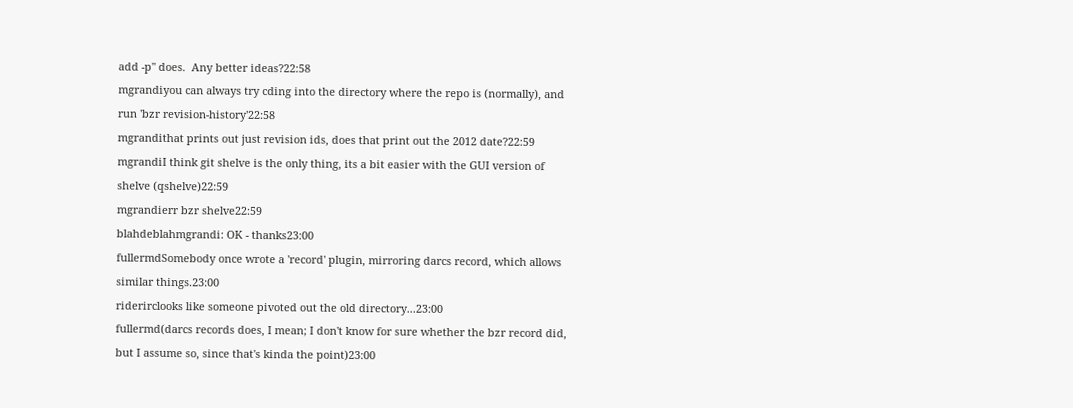add -p" does.  Any better ideas?22:58
mgrandiyou can always try cding into the directory where the repo is (normally), and run 'bzr revision-history'22:58
mgrandithat prints out just revision ids, does that print out the 2012 date?22:59
mgrandiI think git shelve is the only thing, its a bit easier with the GUI version of shelve (qshelve)22:59
mgrandierr bzr shelve22:59
blahdeblahmgrandi: OK - thanks23:00
fullermdSomebody once wrote a 'record' plugin, mirroring darcs record, which allows similar things.23:00
riderirclooks like someone pivoted out the old directory...23:00
fullermd(darcs records does, I mean; I don't know for sure whether the bzr record did, but I assume so, since that's kinda the point)23:00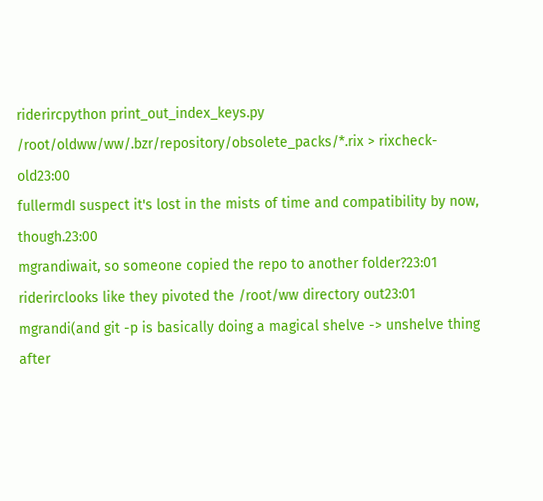riderircpython print_out_index_keys.py /root/oldww/ww/.bzr/repository/obsolete_packs/*.rix > rixcheck-old23:00
fullermdI suspect it's lost in the mists of time and compatibility by now, though.23:00
mgrandiwait, so someone copied the repo to another folder?23:01
riderirclooks like they pivoted the /root/ww directory out23:01
mgrandi(and git -p is basically doing a magical shelve -> unshelve thing after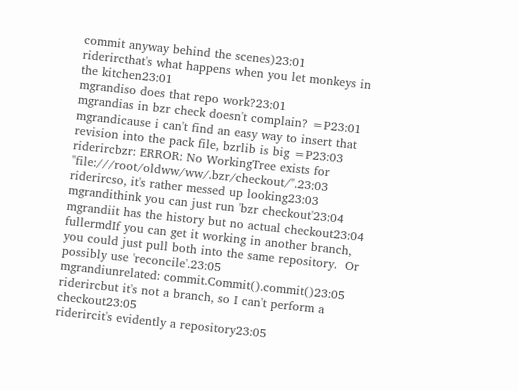commit anyway behind the scenes)23:01
riderircthat's what happens when you let monkeys in the kitchen23:01
mgrandiso does that repo work?23:01
mgrandias in bzr check doesn't complain? =P23:01
mgrandicause i can't find an easy way to insert that revision into the pack file, bzrlib is big =P23:03
riderircbzr: ERROR: No WorkingTree exists for "file:///root/oldww/ww/.bzr/checkout/".23:03
riderircso, it's rather messed up looking23:03
mgrandithink you can just run 'bzr checkout'23:04
mgrandiit has the history but no actual checkout23:04
fullermdIf you can get it working in another branch, you could just pull both into the same repository.  Or possibly use 'reconcile'.23:05
mgrandiunrelated: commit.Commit().commit()23:05
riderircbut it's not a branch, so I can't perform a checkout23:05
riderircit's evidently a repository23:05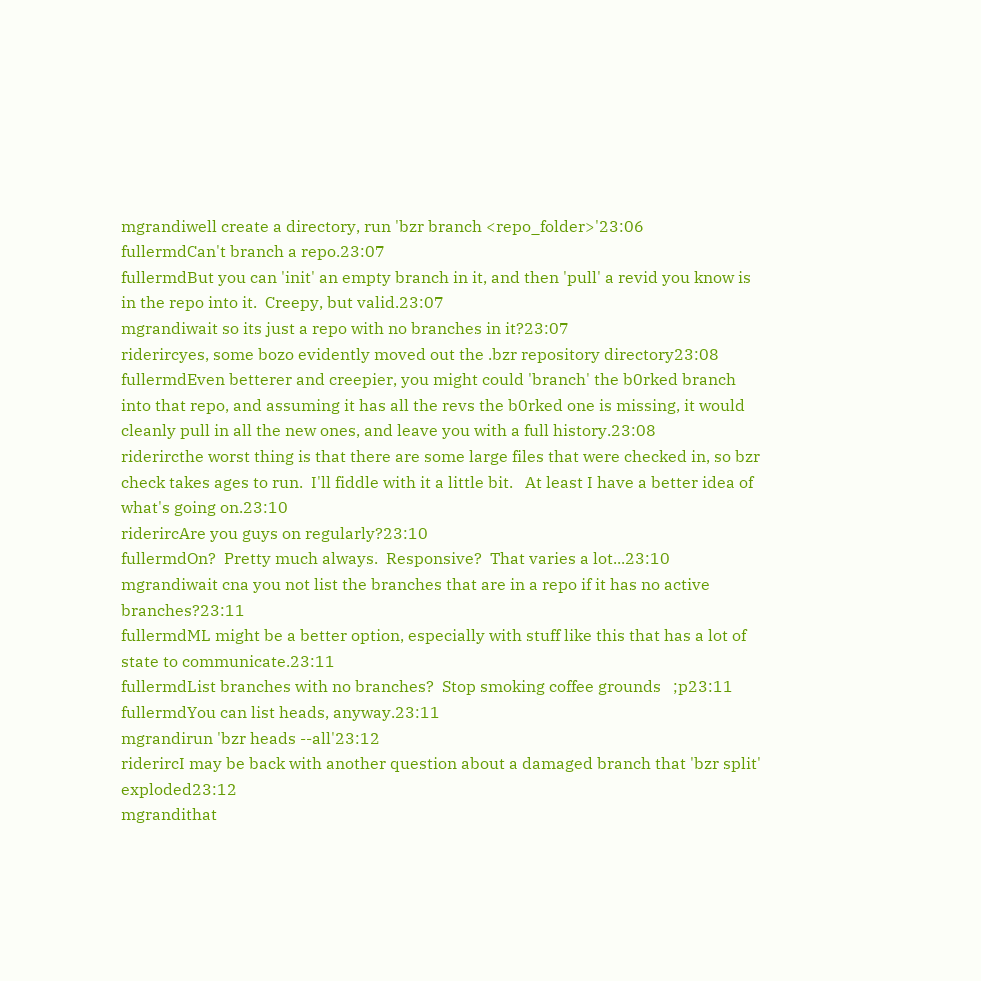mgrandiwell create a directory, run 'bzr branch <repo_folder>'23:06
fullermdCan't branch a repo.23:07
fullermdBut you can 'init' an empty branch in it, and then 'pull' a revid you know is in the repo into it.  Creepy, but valid.23:07
mgrandiwait so its just a repo with no branches in it?23:07
riderircyes, some bozo evidently moved out the .bzr repository directory23:08
fullermdEven betterer and creepier, you might could 'branch' the b0rked branch into that repo, and assuming it has all the revs the b0rked one is missing, it would cleanly pull in all the new ones, and leave you with a full history.23:08
riderircthe worst thing is that there are some large files that were checked in, so bzr check takes ages to run.  I'll fiddle with it a little bit.   At least I have a better idea of what's going on.23:10
riderircAre you guys on regularly?23:10
fullermdOn?  Pretty much always.  Responsive?  That varies a lot...23:10
mgrandiwait cna you not list the branches that are in a repo if it has no active branches?23:11
fullermdML might be a better option, especially with stuff like this that has a lot of state to communicate.23:11
fullermdList branches with no branches?  Stop smoking coffee grounds   ;p23:11
fullermdYou can list heads, anyway.23:11
mgrandirun 'bzr heads --all'23:12
riderircI may be back with another question about a damaged branch that 'bzr split' exploded23:12
mgrandithat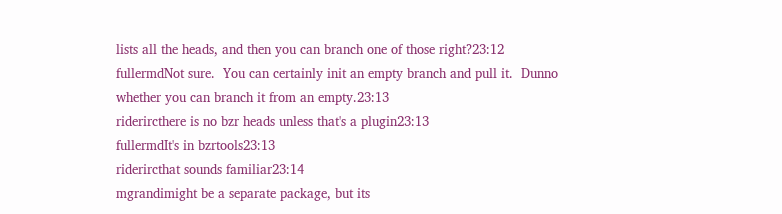lists all the heads, and then you can branch one of those right?23:12
fullermdNot sure.  You can certainly init an empty branch and pull it.  Dunno whether you can branch it from an empty.23:13
riderircthere is no bzr heads unless that's a plugin23:13
fullermdIt's in bzrtools23:13
riderircthat sounds familiar23:14
mgrandimight be a separate package, but its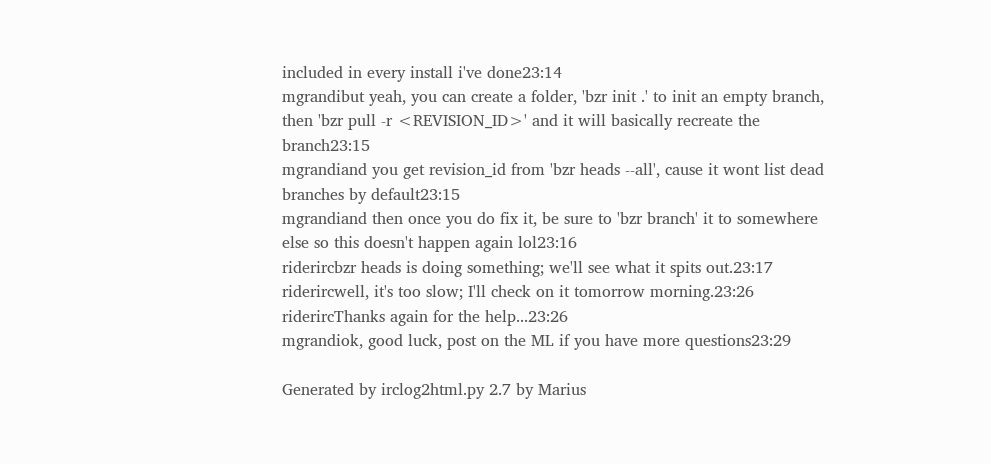included in every install i've done23:14
mgrandibut yeah, you can create a folder, 'bzr init .' to init an empty branch, then 'bzr pull -r <REVISION_ID>' and it will basically recreate the branch23:15
mgrandiand you get revision_id from 'bzr heads --all', cause it wont list dead branches by default23:15
mgrandiand then once you do fix it, be sure to 'bzr branch' it to somewhere else so this doesn't happen again lol23:16
riderircbzr heads is doing something; we'll see what it spits out.23:17
riderircwell, it's too slow; I'll check on it tomorrow morning.23:26
riderircThanks again for the help...23:26
mgrandiok, good luck, post on the ML if you have more questions23:29

Generated by irclog2html.py 2.7 by Marius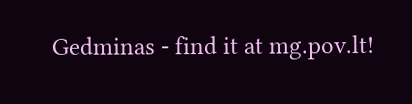Gedminas - find it at mg.pov.lt!